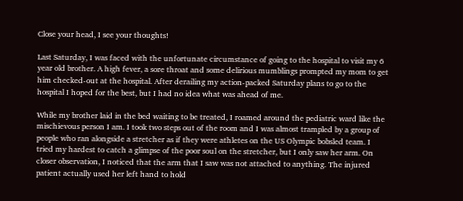Close your head, I see your thoughts!

Last Saturday, I was faced with the unfortunate circumstance of going to the hospital to visit my 6 year old brother. A high fever, a sore throat and some delirious mumblings prompted my mom to get him checked-out at the hospital. After derailing my action-packed Saturday plans to go to the hospital I hoped for the best, but I had no idea what was ahead of me.

While my brother laid in the bed waiting to be treated, I roamed around the pediatric ward like the mischievous person I am. I took two steps out of the room and I was almost trampled by a group of people who ran alongside a stretcher as if they were athletes on the US Olympic bobsled team. I tried my hardest to catch a glimpse of the poor soul on the stretcher, but I only saw her arm. On closer observation, I noticed that the arm that I saw was not attached to anything. The injured patient actually used her left hand to hold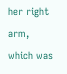her right arm, which was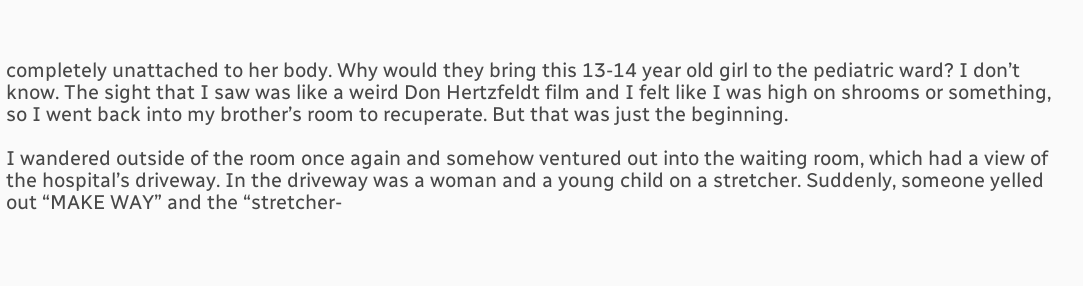completely unattached to her body. Why would they bring this 13-14 year old girl to the pediatric ward? I don’t know. The sight that I saw was like a weird Don Hertzfeldt film and I felt like I was high on shrooms or something, so I went back into my brother’s room to recuperate. But that was just the beginning.

I wandered outside of the room once again and somehow ventured out into the waiting room, which had a view of the hospital’s driveway. In the driveway was a woman and a young child on a stretcher. Suddenly, someone yelled out “MAKE WAY” and the “stretcher-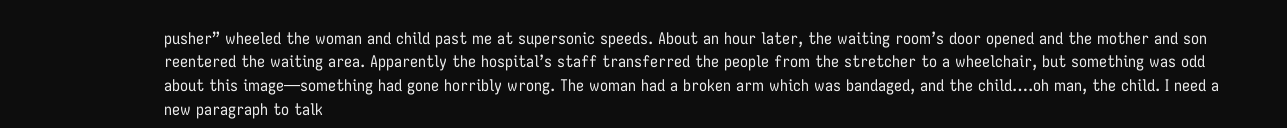pusher” wheeled the woman and child past me at supersonic speeds. About an hour later, the waiting room’s door opened and the mother and son reentered the waiting area. Apparently the hospital’s staff transferred the people from the stretcher to a wheelchair, but something was odd about this image—something had gone horribly wrong. The woman had a broken arm which was bandaged, and the child….oh man, the child. I need a new paragraph to talk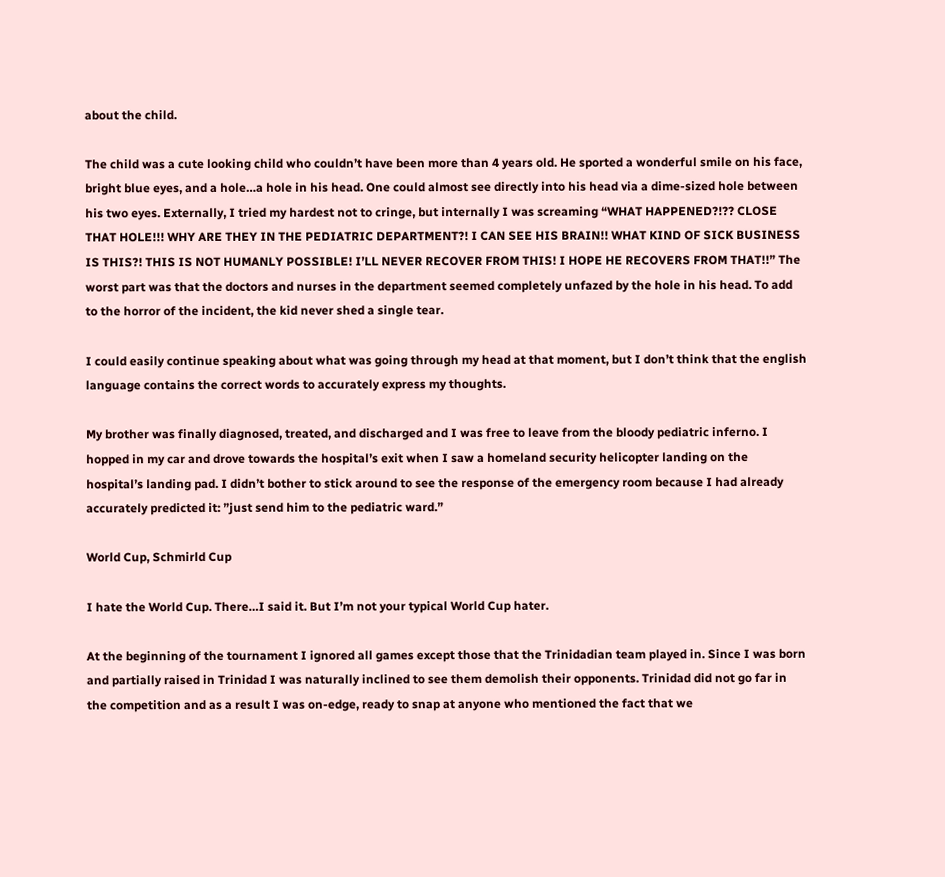about the child.

The child was a cute looking child who couldn’t have been more than 4 years old. He sported a wonderful smile on his face, bright blue eyes, and a hole…a hole in his head. One could almost see directly into his head via a dime-sized hole between his two eyes. Externally, I tried my hardest not to cringe, but internally I was screaming “WHAT HAPPENED?!?? CLOSE THAT HOLE!!! WHY ARE THEY IN THE PEDIATRIC DEPARTMENT?! I CAN SEE HIS BRAIN!! WHAT KIND OF SICK BUSINESS IS THIS?! THIS IS NOT HUMANLY POSSIBLE! I’LL NEVER RECOVER FROM THIS! I HOPE HE RECOVERS FROM THAT!!” The worst part was that the doctors and nurses in the department seemed completely unfazed by the hole in his head. To add to the horror of the incident, the kid never shed a single tear.

I could easily continue speaking about what was going through my head at that moment, but I don’t think that the english language contains the correct words to accurately express my thoughts.

My brother was finally diagnosed, treated, and discharged and I was free to leave from the bloody pediatric inferno. I hopped in my car and drove towards the hospital’s exit when I saw a homeland security helicopter landing on the hospital’s landing pad. I didn’t bother to stick around to see the response of the emergency room because I had already accurately predicted it: ”just send him to the pediatric ward.”

World Cup, Schmirld Cup

I hate the World Cup. There…I said it. But I’m not your typical World Cup hater.

At the beginning of the tournament I ignored all games except those that the Trinidadian team played in. Since I was born and partially raised in Trinidad I was naturally inclined to see them demolish their opponents. Trinidad did not go far in the competition and as a result I was on-edge, ready to snap at anyone who mentioned the fact that we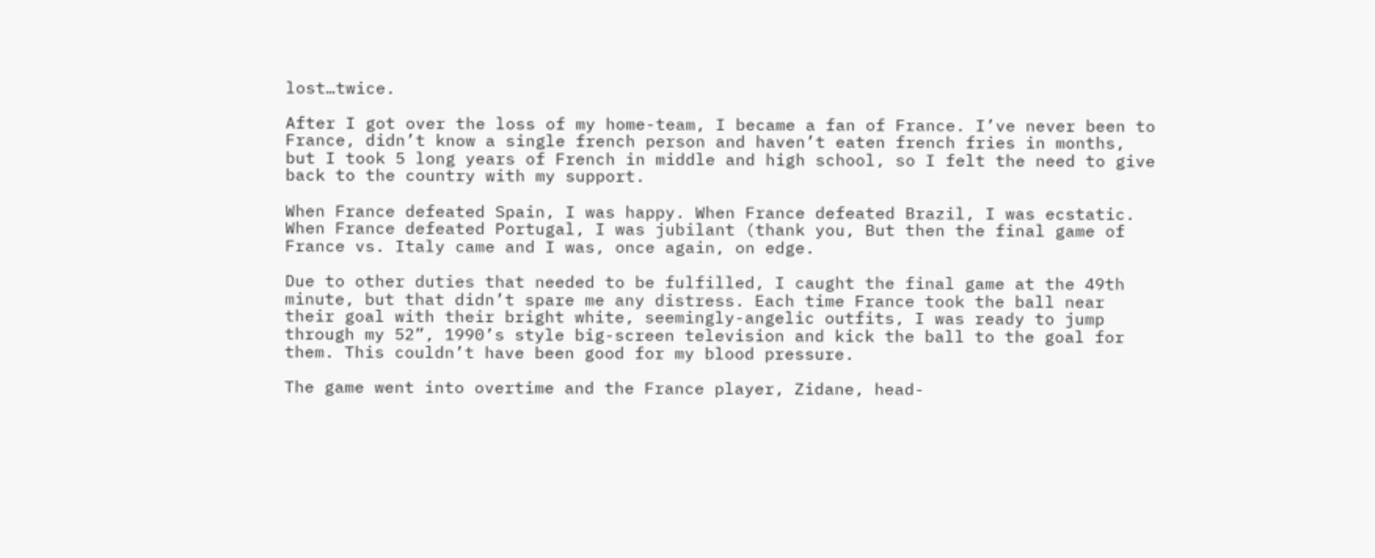lost…twice.

After I got over the loss of my home-team, I became a fan of France. I’ve never been to France, didn’t know a single french person and haven’t eaten french fries in months, but I took 5 long years of French in middle and high school, so I felt the need to give back to the country with my support.

When France defeated Spain, I was happy. When France defeated Brazil, I was ecstatic. When France defeated Portugal, I was jubilant (thank you, But then the final game of France vs. Italy came and I was, once again, on edge.

Due to other duties that needed to be fulfilled, I caught the final game at the 49th minute, but that didn’t spare me any distress. Each time France took the ball near their goal with their bright white, seemingly-angelic outfits, I was ready to jump through my 52”, 1990’s style big-screen television and kick the ball to the goal for them. This couldn’t have been good for my blood pressure.

The game went into overtime and the France player, Zidane, head-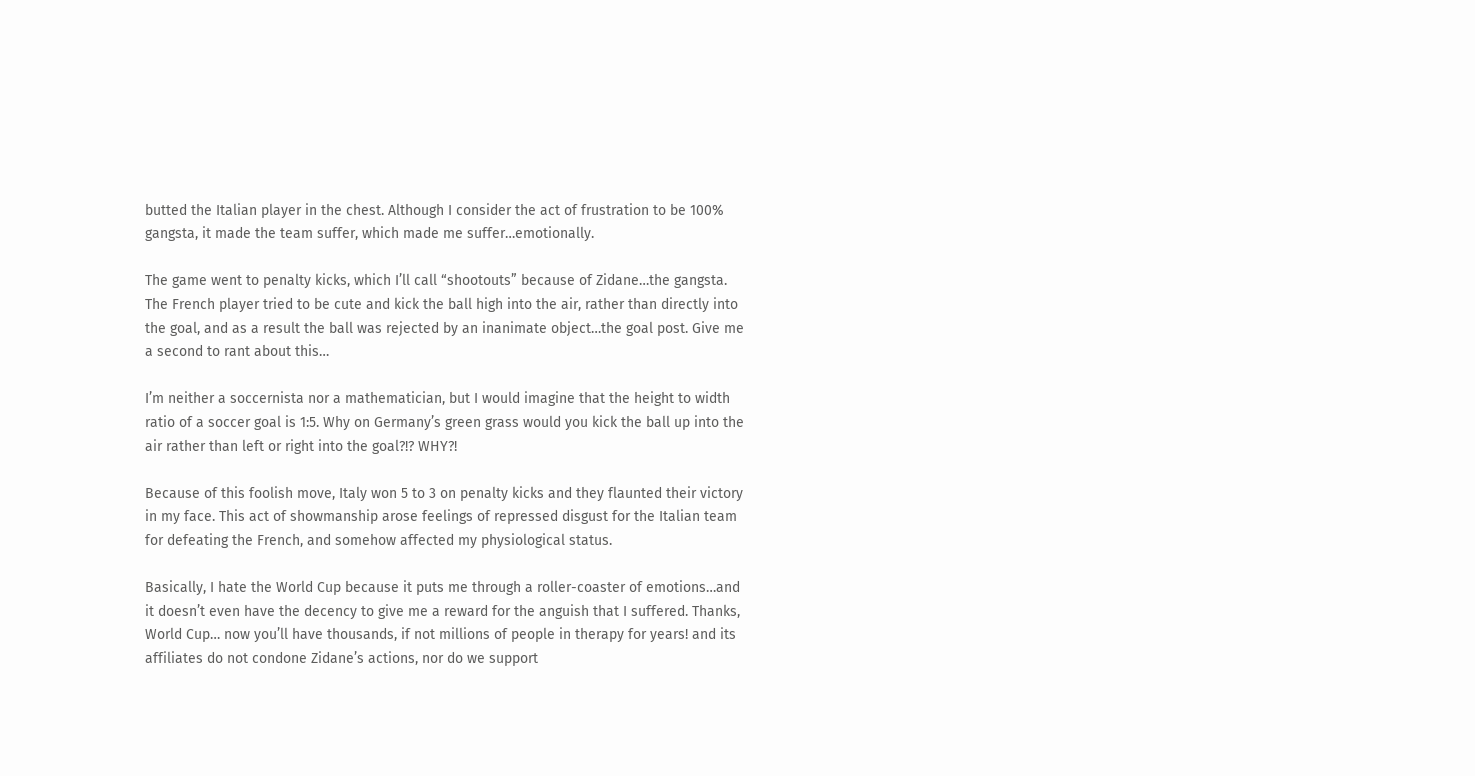butted the Italian player in the chest. Although I consider the act of frustration to be 100% gangsta, it made the team suffer, which made me suffer…emotionally.

The game went to penalty kicks, which I’ll call “shootouts” because of Zidane…the gangsta. The French player tried to be cute and kick the ball high into the air, rather than directly into the goal, and as a result the ball was rejected by an inanimate object…the goal post. Give me a second to rant about this…

I’m neither a soccernista nor a mathematician, but I would imagine that the height to width ratio of a soccer goal is 1:5. Why on Germany’s green grass would you kick the ball up into the air rather than left or right into the goal?!? WHY?!

Because of this foolish move, Italy won 5 to 3 on penalty kicks and they flaunted their victory in my face. This act of showmanship arose feelings of repressed disgust for the Italian team for defeating the French, and somehow affected my physiological status.

Basically, I hate the World Cup because it puts me through a roller-coaster of emotions…and it doesn’t even have the decency to give me a reward for the anguish that I suffered. Thanks, World Cup… now you’ll have thousands, if not millions of people in therapy for years! and its affiliates do not condone Zidane’s actions, nor do we support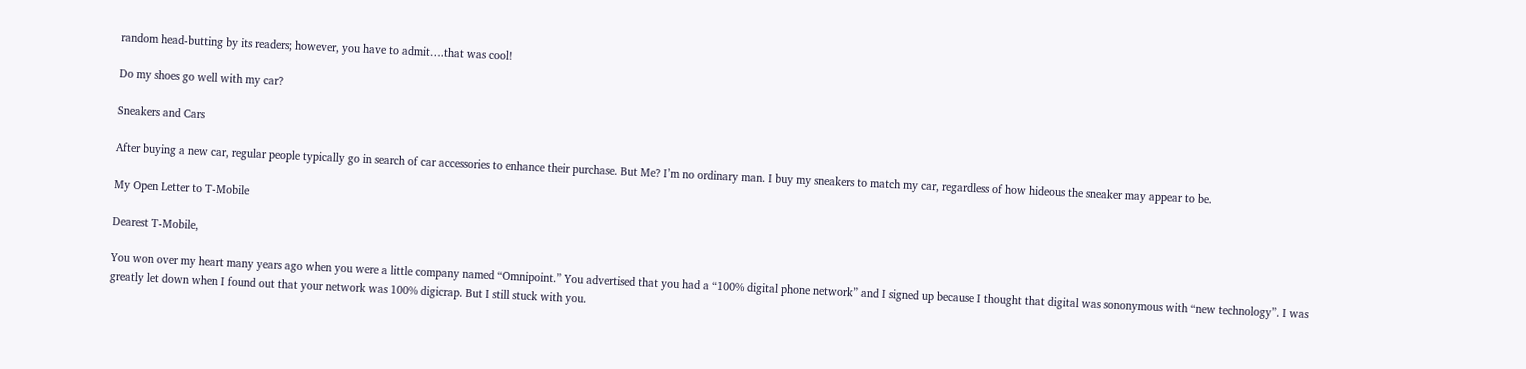random head-butting by its readers; however, you have to admit….that was cool!

Do my shoes go well with my car?

Sneakers and Cars

After buying a new car, regular people typically go in search of car accessories to enhance their purchase. But Me? I’m no ordinary man. I buy my sneakers to match my car, regardless of how hideous the sneaker may appear to be.

My Open Letter to T-Mobile

Dearest T-Mobile,

You won over my heart many years ago when you were a little company named “Omnipoint.” You advertised that you had a “100% digital phone network” and I signed up because I thought that digital was sononymous with “new technology”. I was greatly let down when I found out that your network was 100% digicrap. But I still stuck with you.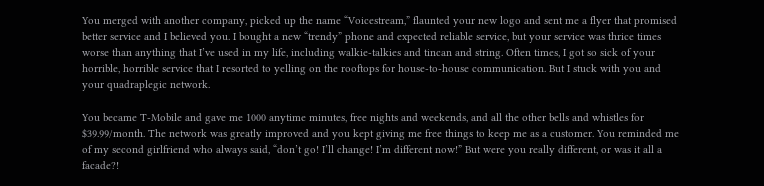You merged with another company, picked up the name “Voicestream,” flaunted your new logo and sent me a flyer that promised better service and I believed you. I bought a new “trendy” phone and expected reliable service, but your service was thrice times worse than anything that I’ve used in my life, including walkie-talkies and tincan and string. Often times, I got so sick of your horrible, horrible service that I resorted to yelling on the rooftops for house-to-house communication. But I stuck with you and your quadraplegic network.

You became T-Mobile and gave me 1000 anytime minutes, free nights and weekends, and all the other bells and whistles for $39.99/month. The network was greatly improved and you kept giving me free things to keep me as a customer. You reminded me of my second girlfriend who always said, “don’t go! I’ll change! I’m different now!” But were you really different, or was it all a facade?!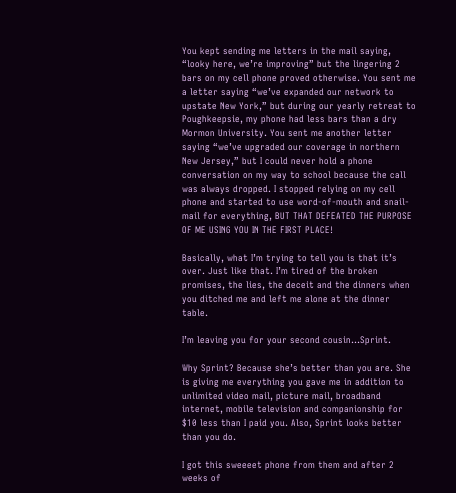You kept sending me letters in the mail saying, “looky here, we’re improving” but the lingering 2 bars on my cell phone proved otherwise. You sent me a letter saying “we’ve expanded our network to upstate New York,” but during our yearly retreat to Poughkeepsie, my phone had less bars than a dry Mormon University. You sent me another letter saying “we’ve upgraded our coverage in northern New Jersey,” but I could never hold a phone conversation on my way to school because the call was always dropped. I stopped relying on my cell phone and started to use word-of-mouth and snail-mail for everything, BUT THAT DEFEATED THE PURPOSE OF ME USING YOU IN THE FIRST PLACE!

Basically, what I’m trying to tell you is that it’s over. Just like that. I’m tired of the broken promises, the lies, the deceit and the dinners when you ditched me and left me alone at the dinner table.

I’m leaving you for your second cousin…Sprint.

Why Sprint? Because she’s better than you are. She is giving me everything you gave me in addition to unlimited video mail, picture mail, broadband internet, mobile television and companionship for $10 less than I paid you. Also, Sprint looks better than you do.

I got this sweeeet phone from them and after 2 weeks of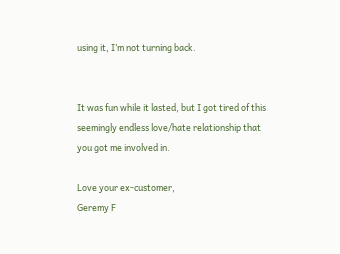using it, I’m not turning back.


It was fun while it lasted, but I got tired of this seemingly endless love/hate relationship that you got me involved in.

Love your ex-customer,
Geremy F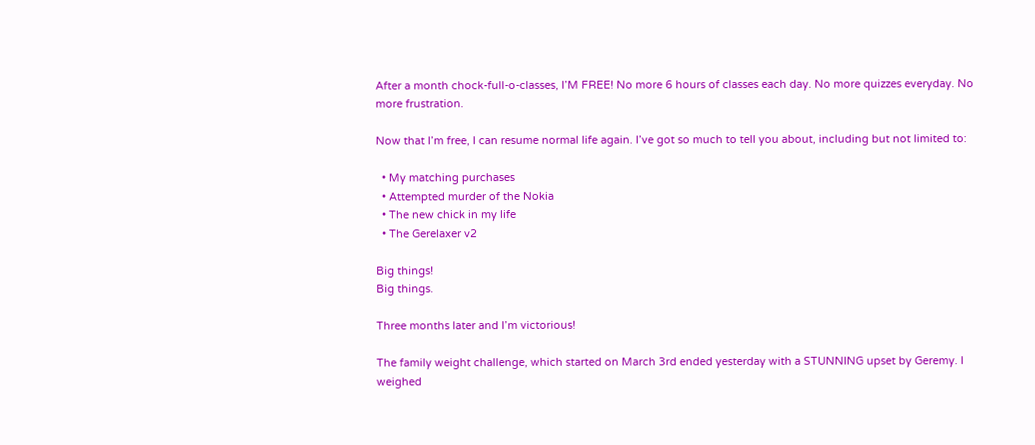After a month chock-full-o-classes, I’M FREE! No more 6 hours of classes each day. No more quizzes everyday. No more frustration.

Now that I’m free, I can resume normal life again. I’ve got so much to tell you about, including but not limited to:

  • My matching purchases
  • Attempted murder of the Nokia
  • The new chick in my life
  • The Gerelaxer v2

Big things!
Big things.

Three months later and I’m victorious!

The family weight challenge, which started on March 3rd ended yesterday with a STUNNING upset by Geremy. I weighed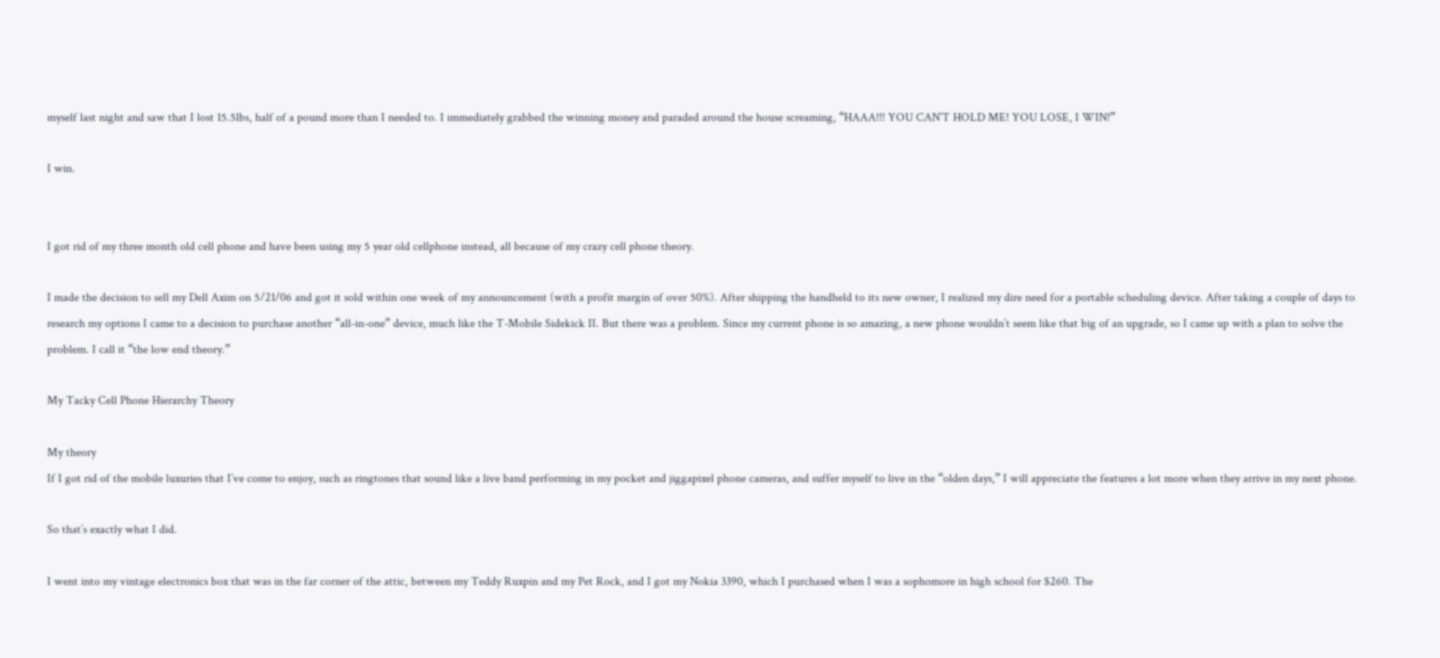myself last night and saw that I lost 15.5lbs, half of a pound more than I needed to. I immediately grabbed the winning money and paraded around the house screaming, “HAAA!!! YOU CAN’T HOLD ME! YOU LOSE, I WIN!”

I win.


I got rid of my three month old cell phone and have been using my 5 year old cellphone instead, all because of my crazy cell phone theory.

I made the decision to sell my Dell Axim on 5/21/06 and got it sold within one week of my announcement (with a profit margin of over 50%). After shipping the handheld to its new owner, I realized my dire need for a portable scheduling device. After taking a couple of days to research my options I came to a decision to purchase another “all-in-one” device, much like the T-Mobile Sidekick II. But there was a problem. Since my current phone is so amazing, a new phone wouldn’t seem like that big of an upgrade, so I came up with a plan to solve the problem. I call it “the low end theory.”

My Tacky Cell Phone Hierarchy Theory

My theory
If I got rid of the mobile luxuries that I’ve come to enjoy, such as ringtones that sound like a live band performing in my pocket and jiggapixel phone cameras, and suffer myself to live in the “olden days,” I will appreciate the features a lot more when they arrive in my next phone.

So that’s exactly what I did.

I went into my vintage electronics box that was in the far corner of the attic, between my Teddy Ruxpin and my Pet Rock, and I got my Nokia 3390, which I purchased when I was a sophomore in high school for $260. The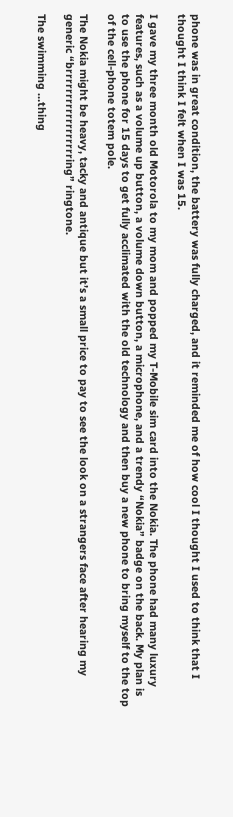phone was in great condition, the battery was fully charged, and it reminded me of how cool I thought I used to think that I thought I think I felt when I was 15.

I gave my three month old Motorola to my mom and popped my T-Mobile sim card into the Nokia. The phone had many luxury features, such as a volume up button, a volume down button, a microphone, and a trendy “Nokia” badge on the back. My plan is to use the phone for 15 days to get fully acclimated with the old technology and then buy a new phone to bring myself to the top of the cell-phone totem pole.

The Nokia might be heavy, tacky and antique but it’s a small price to pay to see the look on a strangers face after hearing my generic “brrrrrrrrrrrrrrrrrring” ringtone.

The swimming …thing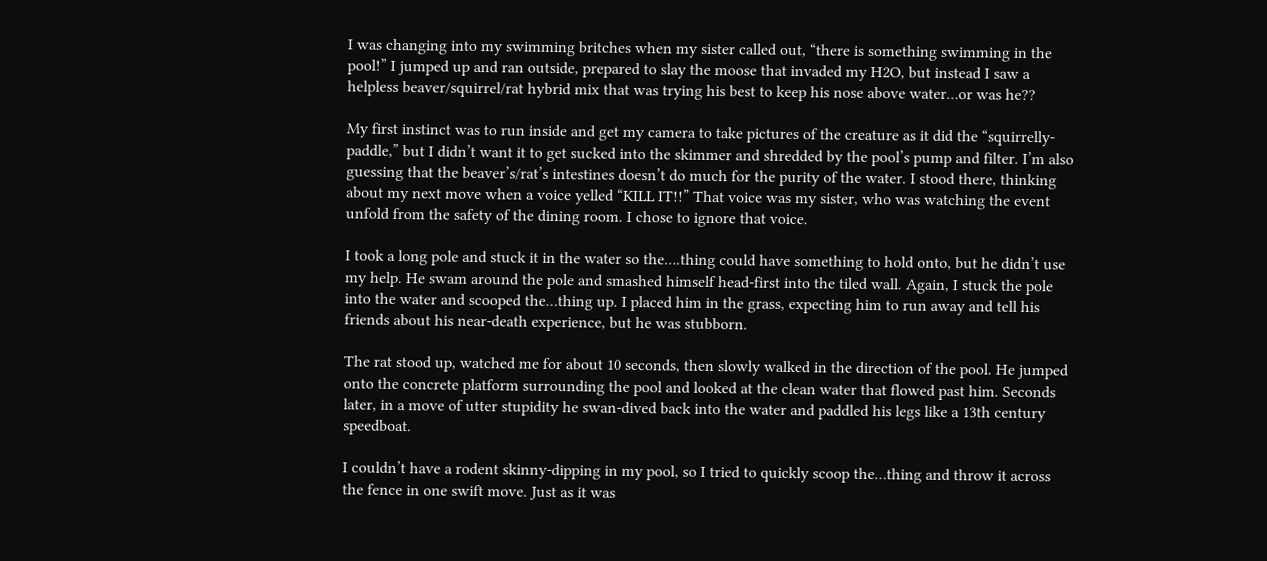I was changing into my swimming britches when my sister called out, “there is something swimming in the pool!” I jumped up and ran outside, prepared to slay the moose that invaded my H2O, but instead I saw a helpless beaver/squirrel/rat hybrid mix that was trying his best to keep his nose above water…or was he??

My first instinct was to run inside and get my camera to take pictures of the creature as it did the “squirrelly-paddle,” but I didn’t want it to get sucked into the skimmer and shredded by the pool’s pump and filter. I’m also guessing that the beaver’s/rat’s intestines doesn’t do much for the purity of the water. I stood there, thinking about my next move when a voice yelled “KILL IT!!” That voice was my sister, who was watching the event unfold from the safety of the dining room. I chose to ignore that voice.

I took a long pole and stuck it in the water so the….thing could have something to hold onto, but he didn’t use my help. He swam around the pole and smashed himself head-first into the tiled wall. Again, I stuck the pole into the water and scooped the…thing up. I placed him in the grass, expecting him to run away and tell his friends about his near-death experience, but he was stubborn.

The rat stood up, watched me for about 10 seconds, then slowly walked in the direction of the pool. He jumped onto the concrete platform surrounding the pool and looked at the clean water that flowed past him. Seconds later, in a move of utter stupidity he swan-dived back into the water and paddled his legs like a 13th century speedboat.

I couldn’t have a rodent skinny-dipping in my pool, so I tried to quickly scoop the…thing and throw it across the fence in one swift move. Just as it was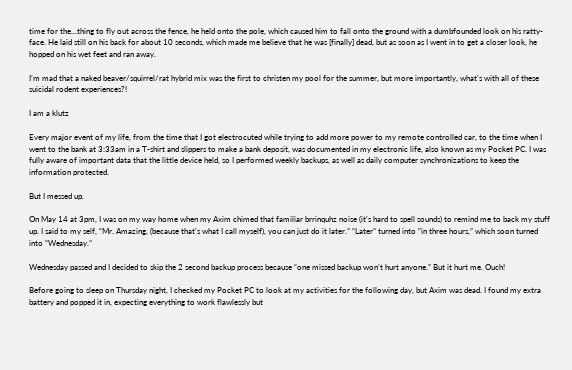time for the…thing to fly out across the fence, he held onto the pole, which caused him to fall onto the ground with a dumbfounded look on his ratty-face. He laid still on his back for about 10 seconds, which made me believe that he was [finally] dead, but as soon as I went in to get a closer look, he hopped on his wet feet and ran away.

I’m mad that a naked beaver/squirrel/rat hybrid mix was the first to christen my pool for the summer, but more importantly, what’s with all of these suicidal rodent experiences?!

I am a klutz

Every major event of my life, from the time that I got electrocuted while trying to add more power to my remote controlled car, to the time when I went to the bank at 3:33am in a T-shirt and slippers to make a bank deposit, was documented in my electronic life, also known as my Pocket PC. I was fully aware of important data that the little device held, so I performed weekly backups, as well as daily computer synchronizations to keep the information protected.

But I messed up.

On May 14 at 3pm, I was on my way home when my Axim chimed that familiar brrinquhz noise (it’s hard to spell sounds) to remind me to back my stuff up. I said to my self, “Mr. Amazing, (because that’s what I call myself), you can just do it later.” “Later” turned into “in three hours,” which soon turned into “Wednesday.”

Wednesday passed and I decided to skip the 2 second backup process because “one missed backup won’t hurt anyone.” But it hurt me. Ouch!

Before going to sleep on Thursday night, I checked my Pocket PC to look at my activities for the following day, but Axim was dead. I found my extra battery and popped it in, expecting everything to work flawlessly but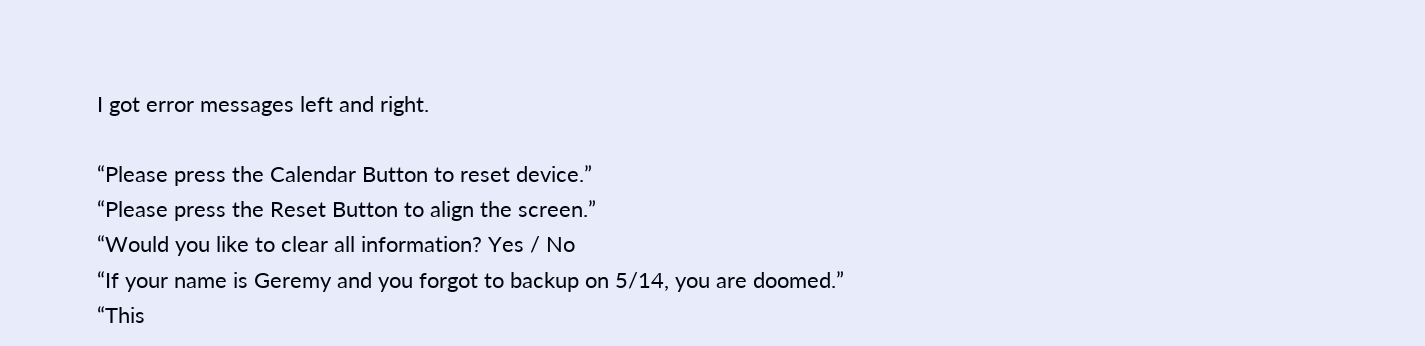I got error messages left and right.

“Please press the Calendar Button to reset device.”
“Please press the Reset Button to align the screen.”
“Would you like to clear all information? Yes / No
“If your name is Geremy and you forgot to backup on 5/14, you are doomed.”
“This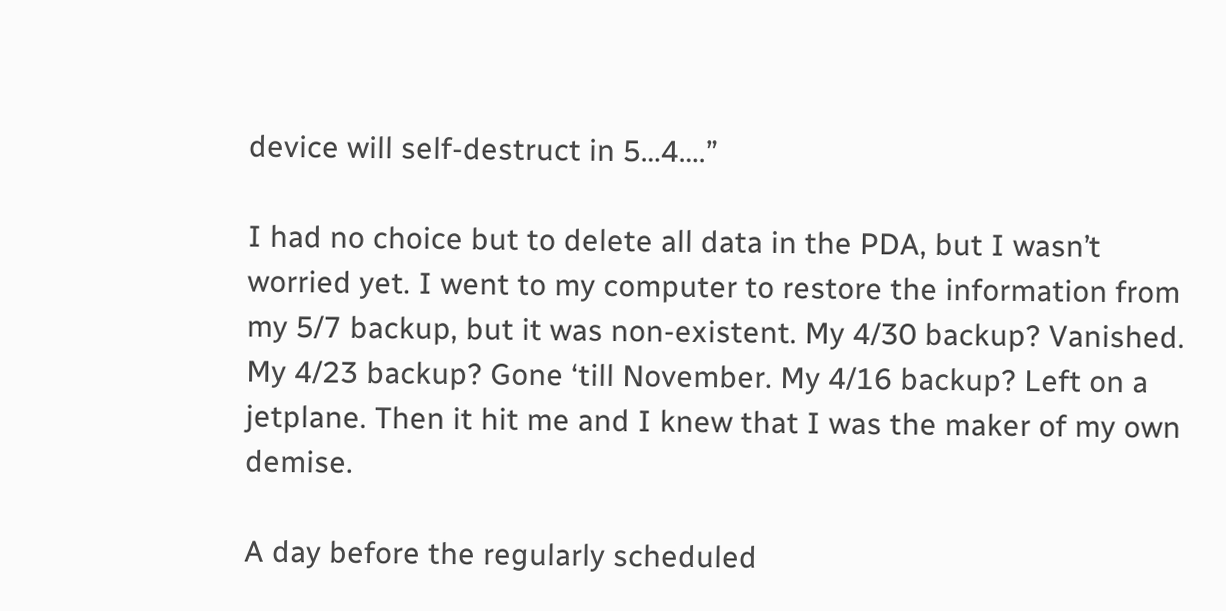device will self-destruct in 5…4….”

I had no choice but to delete all data in the PDA, but I wasn’t worried yet. I went to my computer to restore the information from my 5/7 backup, but it was non-existent. My 4/30 backup? Vanished. My 4/23 backup? Gone ‘till November. My 4/16 backup? Left on a jetplane. Then it hit me and I knew that I was the maker of my own demise.

A day before the regularly scheduled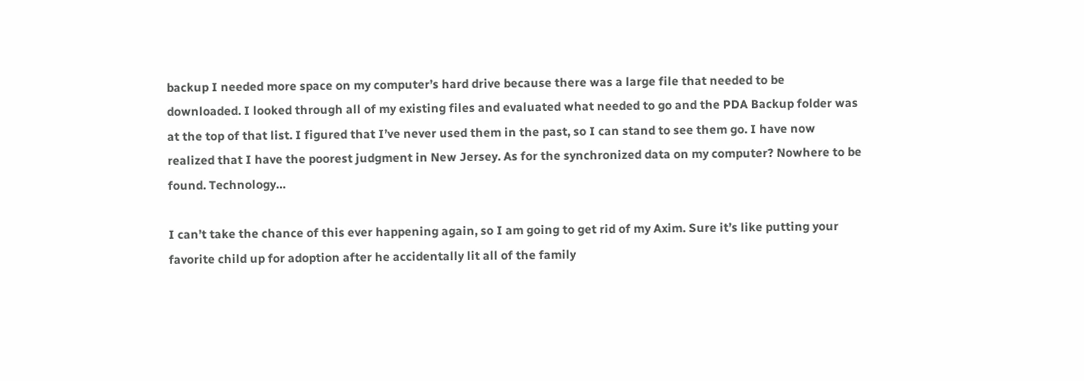backup I needed more space on my computer’s hard drive because there was a large file that needed to be downloaded. I looked through all of my existing files and evaluated what needed to go and the PDA Backup folder was at the top of that list. I figured that I’ve never used them in the past, so I can stand to see them go. I have now realized that I have the poorest judgment in New Jersey. As for the synchronized data on my computer? Nowhere to be found. Technology…

I can’t take the chance of this ever happening again, so I am going to get rid of my Axim. Sure it’s like putting your favorite child up for adoption after he accidentally lit all of the family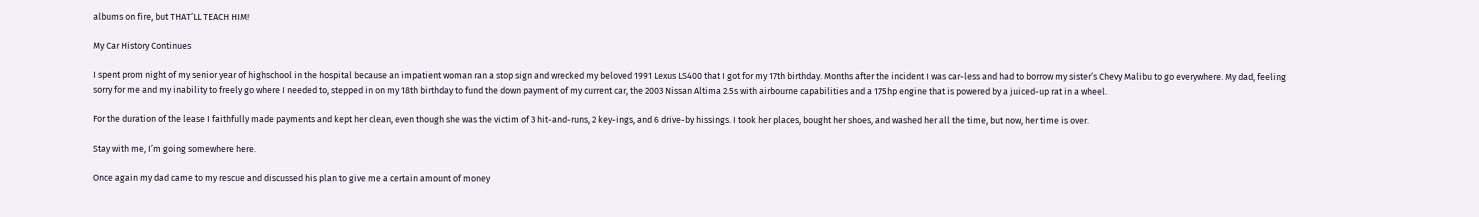albums on fire, but THAT’LL TEACH HIM!

My Car History Continues

I spent prom night of my senior year of highschool in the hospital because an impatient woman ran a stop sign and wrecked my beloved 1991 Lexus LS400 that I got for my 17th birthday. Months after the incident I was car-less and had to borrow my sister’s Chevy Malibu to go everywhere. My dad, feeling sorry for me and my inability to freely go where I needed to, stepped in on my 18th birthday to fund the down payment of my current car, the 2003 Nissan Altima 2.5s with airbourne capabilities and a 175hp engine that is powered by a juiced-up rat in a wheel.

For the duration of the lease I faithfully made payments and kept her clean, even though she was the victim of 3 hit-and-runs, 2 key-ings, and 6 drive-by hissings. I took her places, bought her shoes, and washed her all the time, but now, her time is over.

Stay with me, I’m going somewhere here.

Once again my dad came to my rescue and discussed his plan to give me a certain amount of money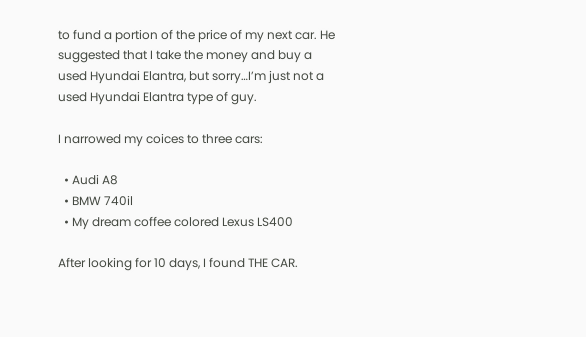to fund a portion of the price of my next car. He suggested that I take the money and buy a used Hyundai Elantra, but sorry…I’m just not a used Hyundai Elantra type of guy.

I narrowed my coices to three cars:

  • Audi A8
  • BMW 740il
  • My dream coffee colored Lexus LS400

After looking for 10 days, I found THE CAR.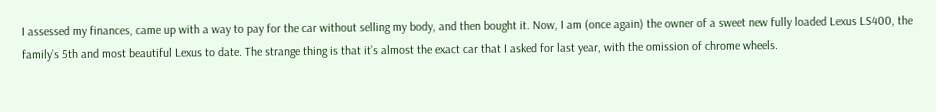I assessed my finances, came up with a way to pay for the car without selling my body, and then bought it. Now, I am (once again) the owner of a sweet new fully loaded Lexus LS400, the family’s 5th and most beautiful Lexus to date. The strange thing is that it’s almost the exact car that I asked for last year, with the omission of chrome wheels.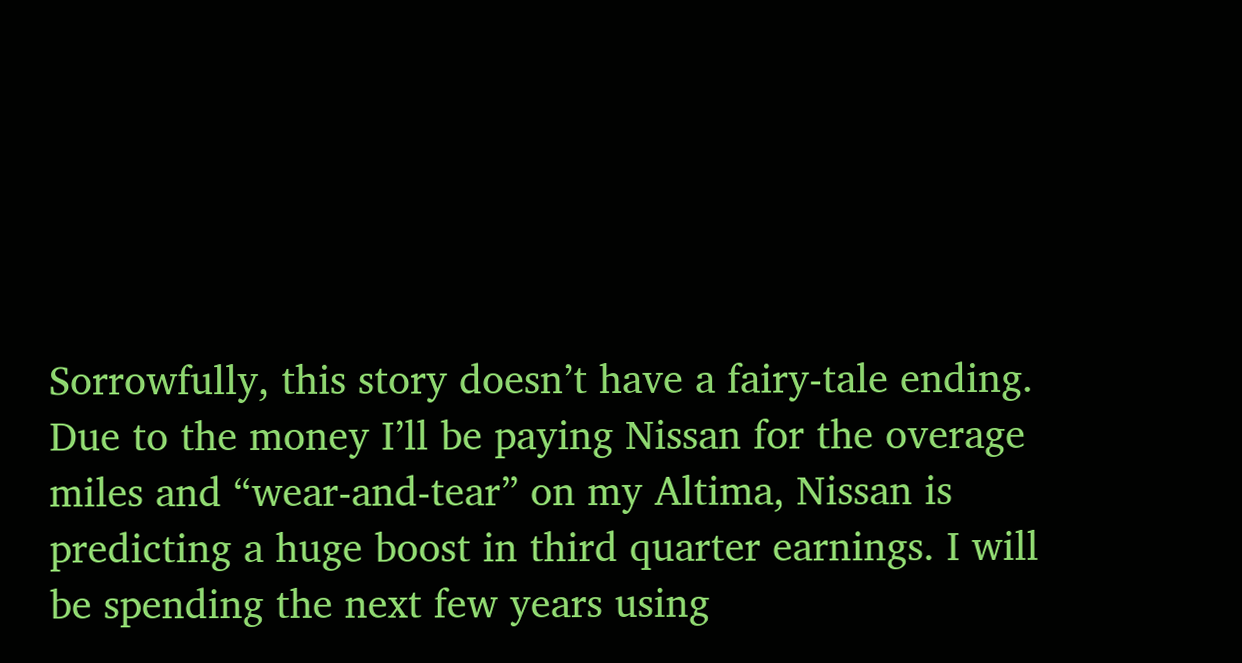Sorrowfully, this story doesn’t have a fairy-tale ending. Due to the money I’ll be paying Nissan for the overage miles and “wear-and-tear” on my Altima, Nissan is predicting a huge boost in third quarter earnings. I will be spending the next few years using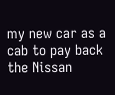my new car as a cab to pay back the Nissan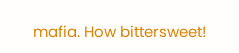mafia. How bittersweet!